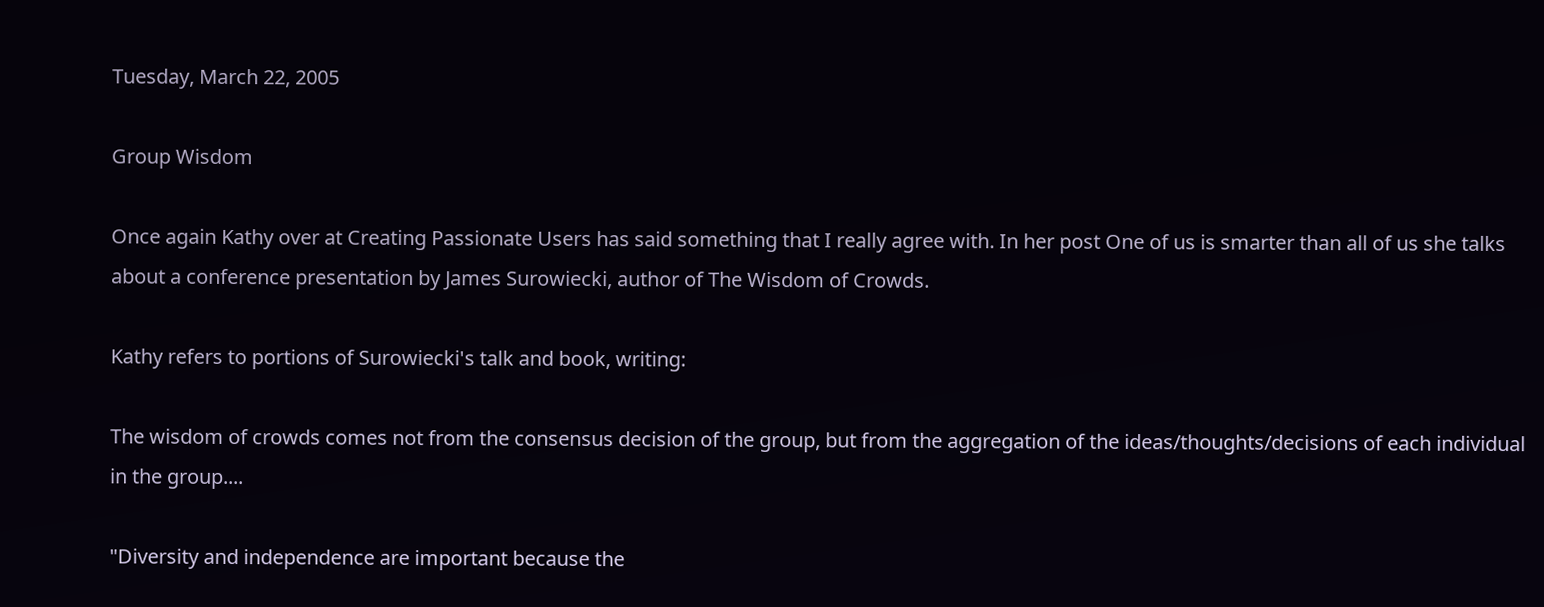Tuesday, March 22, 2005

Group Wisdom

Once again Kathy over at Creating Passionate Users has said something that I really agree with. In her post One of us is smarter than all of us she talks about a conference presentation by James Surowiecki, author of The Wisdom of Crowds.

Kathy refers to portions of Surowiecki's talk and book, writing:

The wisdom of crowds comes not from the consensus decision of the group, but from the aggregation of the ideas/thoughts/decisions of each individual in the group....

"Diversity and independence are important because the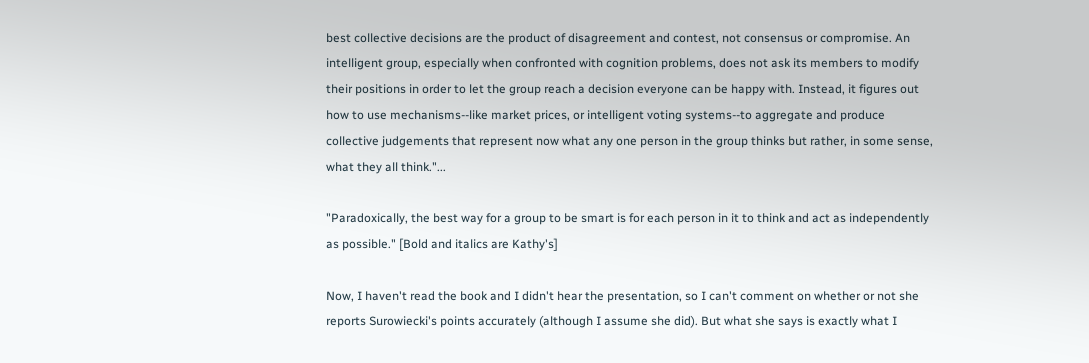best collective decisions are the product of disagreement and contest, not consensus or compromise. An intelligent group, especially when confronted with cognition problems, does not ask its members to modify their positions in order to let the group reach a decision everyone can be happy with. Instead, it figures out how to use mechanisms--like market prices, or intelligent voting systems--to aggregate and produce collective judgements that represent now what any one person in the group thinks but rather, in some sense, what they all think."...

"Paradoxically, the best way for a group to be smart is for each person in it to think and act as independently as possible." [Bold and italics are Kathy's]

Now, I haven't read the book and I didn't hear the presentation, so I can't comment on whether or not she reports Surowiecki's points accurately (although I assume she did). But what she says is exactly what I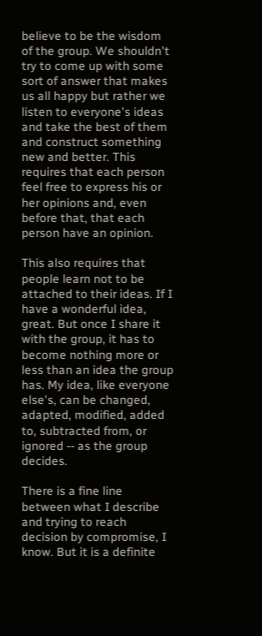believe to be the wisdom of the group. We shouldn't try to come up with some sort of answer that makes us all happy but rather we listen to everyone's ideas and take the best of them and construct something new and better. This requires that each person feel free to express his or her opinions and, even before that, that each person have an opinion.

This also requires that people learn not to be attached to their ideas. If I have a wonderful idea, great. But once I share it with the group, it has to become nothing more or less than an idea the group has. My idea, like everyone else's, can be changed, adapted, modified, added to, subtracted from, or ignored -- as the group decides.

There is a fine line between what I describe and trying to reach decision by compromise, I know. But it is a definite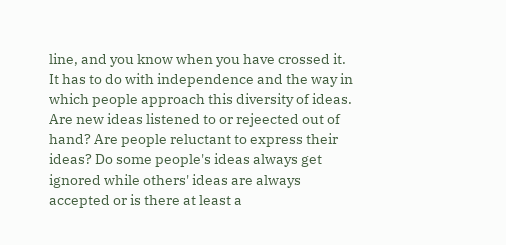line, and you know when you have crossed it. It has to do with independence and the way in which people approach this diversity of ideas. Are new ideas listened to or rejeected out of hand? Are people reluctant to express their ideas? Do some people's ideas always get ignored while others' ideas are always accepted or is there at least a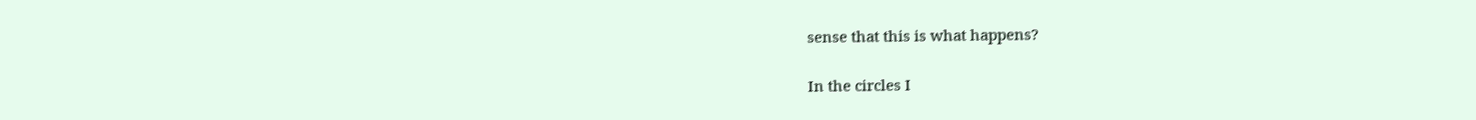sense that this is what happens?

In the circles I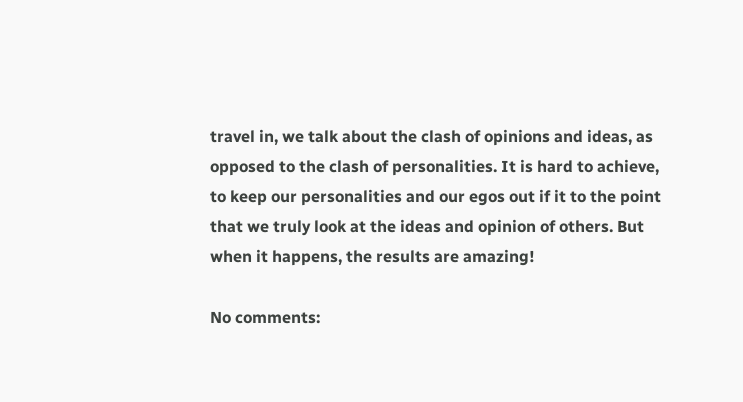travel in, we talk about the clash of opinions and ideas, as opposed to the clash of personalities. It is hard to achieve, to keep our personalities and our egos out if it to the point that we truly look at the ideas and opinion of others. But when it happens, the results are amazing!

No comments: